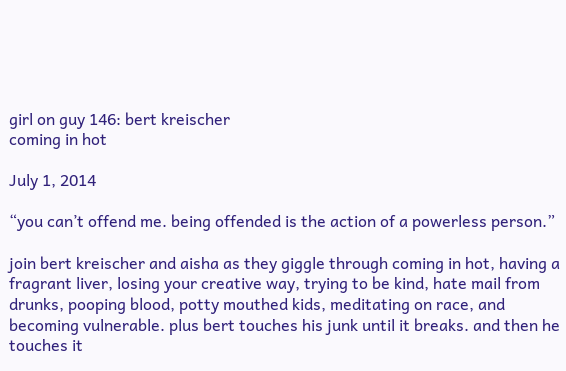girl on guy 146: bert kreischer
coming in hot

July 1, 2014

“you can’t offend me. being offended is the action of a powerless person.”

join bert kreischer and aisha as they giggle through coming in hot, having a fragrant liver, losing your creative way, trying to be kind, hate mail from drunks, pooping blood, potty mouthed kids, meditating on race, and becoming vulnerable. plus bert touches his junk until it breaks. and then he touches it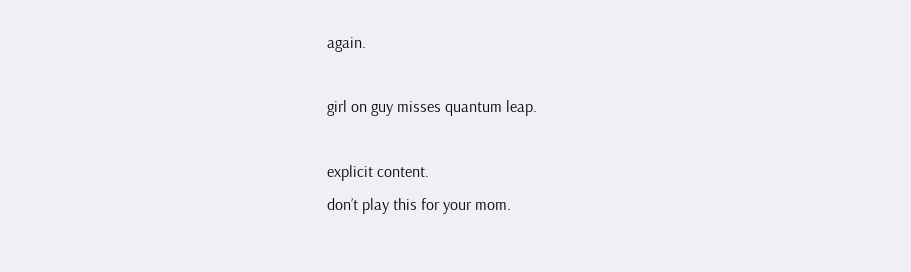again.

girl on guy misses quantum leap.

explicit content.
don’t play this for your mom.